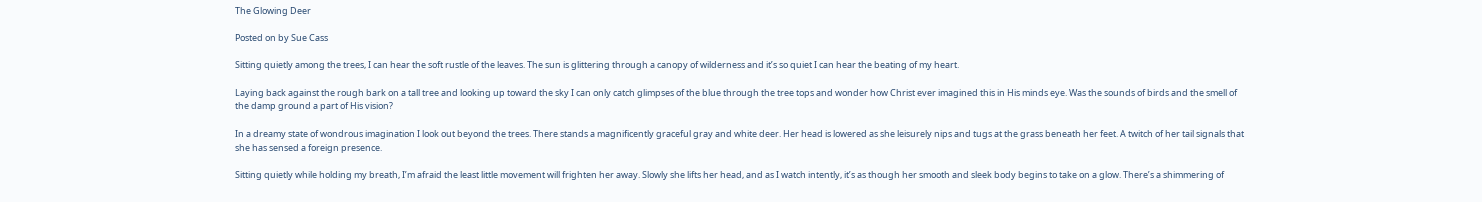The Glowing Deer

Posted on by Sue Cass

Sitting quietly among the trees, I can hear the soft rustle of the leaves. The sun is glittering through a canopy of wilderness and it’s so quiet I can hear the beating of my heart.

Laying back against the rough bark on a tall tree and looking up toward the sky I can only catch glimpses of the blue through the tree tops and wonder how Christ ever imagined this in His minds eye. Was the sounds of birds and the smell of the damp ground a part of His vision?

In a dreamy state of wondrous imagination I look out beyond the trees. There stands a magnificently graceful gray and white deer. Her head is lowered as she leisurely nips and tugs at the grass beneath her feet. A twitch of her tail signals that she has sensed a foreign presence.

Sitting quietly while holding my breath, I’m afraid the least little movement will frighten her away. Slowly she lifts her head, and as I watch intently, it’s as though her smooth and sleek body begins to take on a glow. There’s a shimmering of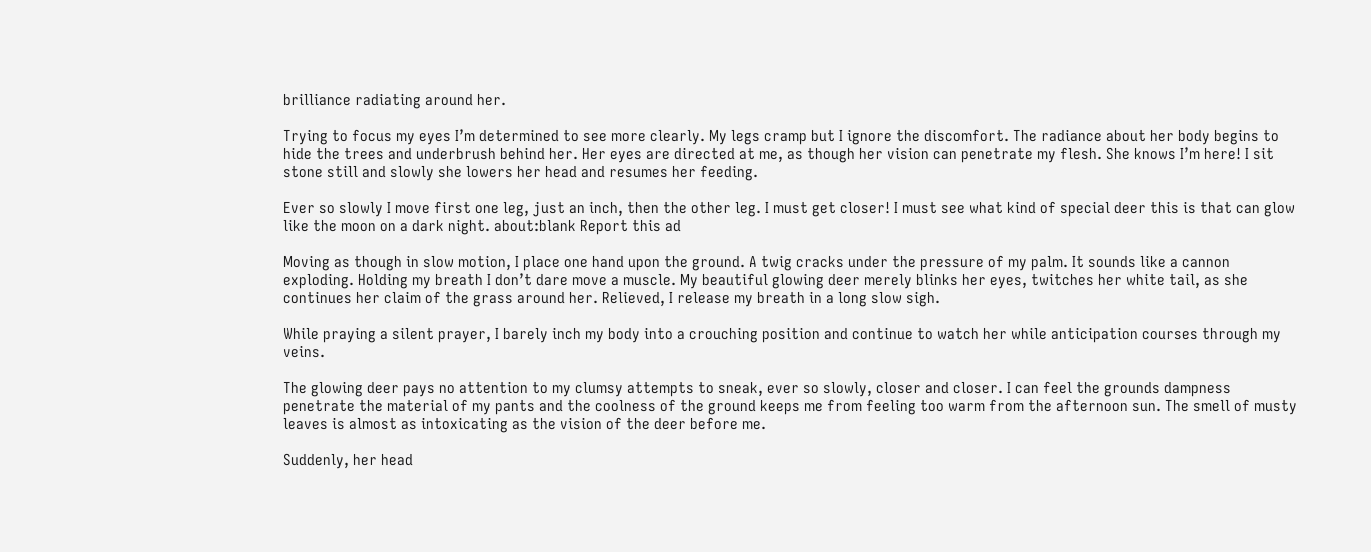brilliance radiating around her.

Trying to focus my eyes I’m determined to see more clearly. My legs cramp but I ignore the discomfort. The radiance about her body begins to hide the trees and underbrush behind her. Her eyes are directed at me, as though her vision can penetrate my flesh. She knows I’m here! I sit stone still and slowly she lowers her head and resumes her feeding.

Ever so slowly I move first one leg, just an inch, then the other leg. I must get closer! I must see what kind of special deer this is that can glow like the moon on a dark night. about:blank Report this ad

Moving as though in slow motion, I place one hand upon the ground. A twig cracks under the pressure of my palm. It sounds like a cannon exploding. Holding my breath I don’t dare move a muscle. My beautiful glowing deer merely blinks her eyes, twitches her white tail, as she continues her claim of the grass around her. Relieved, I release my breath in a long slow sigh.

While praying a silent prayer, I barely inch my body into a crouching position and continue to watch her while anticipation courses through my veins.

The glowing deer pays no attention to my clumsy attempts to sneak, ever so slowly, closer and closer. I can feel the grounds dampness penetrate the material of my pants and the coolness of the ground keeps me from feeling too warm from the afternoon sun. The smell of musty leaves is almost as intoxicating as the vision of the deer before me.

Suddenly, her head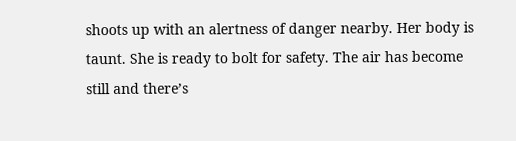shoots up with an alertness of danger nearby. Her body is taunt. She is ready to bolt for safety. The air has become still and there’s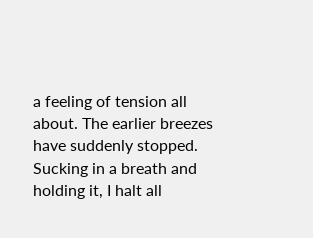a feeling of tension all about. The earlier breezes have suddenly stopped. Sucking in a breath and holding it, I halt all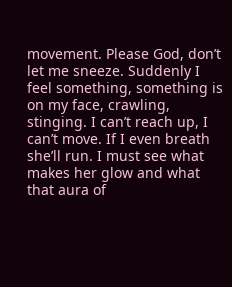movement. Please God, don’t let me sneeze. Suddenly I feel something, something is on my face, crawling, stinging. I can’t reach up, I can’t move. If I even breath she’ll run. I must see what makes her glow and what that aura of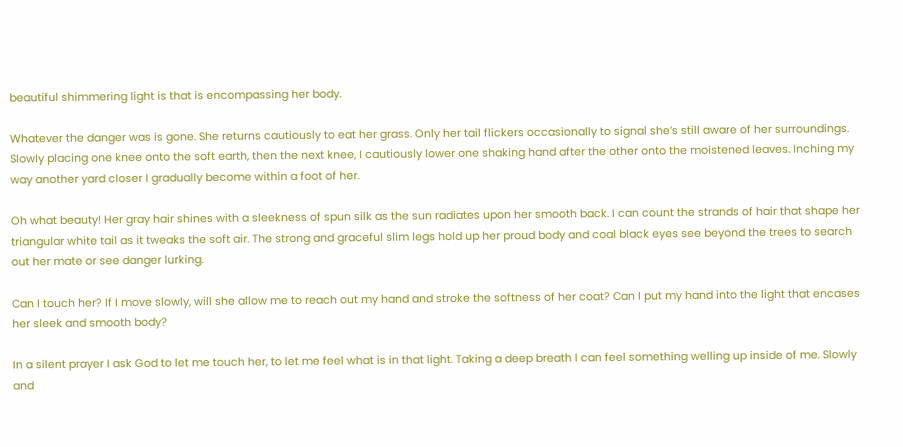beautiful shimmering light is that is encompassing her body.

Whatever the danger was is gone. She returns cautiously to eat her grass. Only her tail flickers occasionally to signal she’s still aware of her surroundings. Slowly placing one knee onto the soft earth, then the next knee, I cautiously lower one shaking hand after the other onto the moistened leaves. Inching my way another yard closer I gradually become within a foot of her.

Oh what beauty! Her gray hair shines with a sleekness of spun silk as the sun radiates upon her smooth back. I can count the strands of hair that shape her triangular white tail as it tweaks the soft air. The strong and graceful slim legs hold up her proud body and coal black eyes see beyond the trees to search out her mate or see danger lurking.

Can I touch her? If I move slowly, will she allow me to reach out my hand and stroke the softness of her coat? Can I put my hand into the light that encases her sleek and smooth body?

In a silent prayer I ask God to let me touch her, to let me feel what is in that light. Taking a deep breath I can feel something welling up inside of me. Slowly and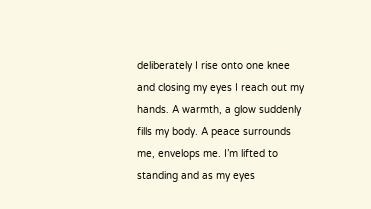deliberately I rise onto one knee and closing my eyes I reach out my hands. A warmth, a glow suddenly fills my body. A peace surrounds me, envelops me. I’m lifted to standing and as my eyes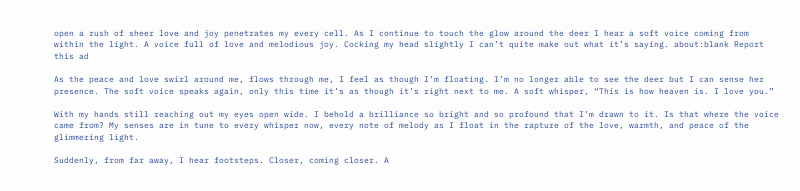open a rush of sheer love and joy penetrates my every cell. As I continue to touch the glow around the deer I hear a soft voice coming from within the light. A voice full of love and melodious joy. Cocking my head slightly I can’t quite make out what it’s saying. about:blank Report this ad

As the peace and love swirl around me, flows through me, I feel as though I’m floating. I’m no longer able to see the deer but I can sense her presence. The soft voice speaks again, only this time it’s as though it’s right next to me. A soft whisper, “This is how heaven is. I love you.”

With my hands still reaching out my eyes open wide. I behold a brilliance so bright and so profound that I’m drawn to it. Is that where the voice came from? My senses are in tune to every whisper now, every note of melody as I float in the rapture of the love, warmth, and peace of the glimmering light.

Suddenly, from far away, I hear footsteps. Closer, coming closer. A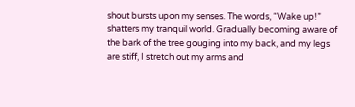shout bursts upon my senses. The words, “Wake up!” shatters my tranquil world. Gradually becoming aware of the bark of the tree gouging into my back, and my legs are stiff, I stretch out my arms and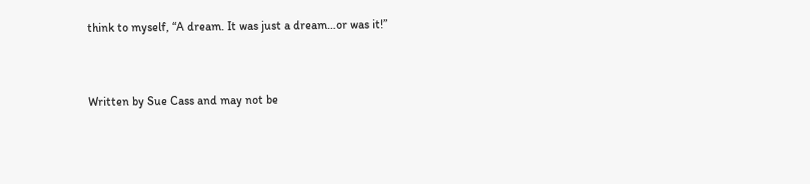think to myself, “A dream. It was just a dream…or was it!”


Written by Sue Cass and may not be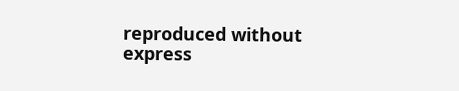reproduced without express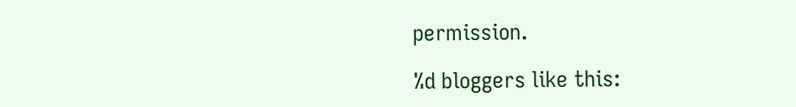permission.

%d bloggers like this: